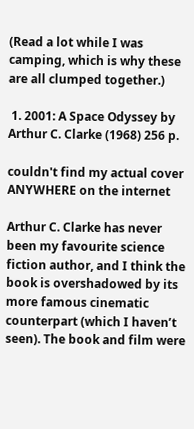(Read a lot while I was camping, which is why these are all clumped together.)

 1. 2001: A Space Odyssey by Arthur C. Clarke (1968) 256 p.

couldn't find my actual cover ANYWHERE on the internet

Arthur C. Clarke has never been my favourite science fiction author, and I think the book is overshadowed by its more famous cinematic counterpart (which I haven’t seen). The book and film were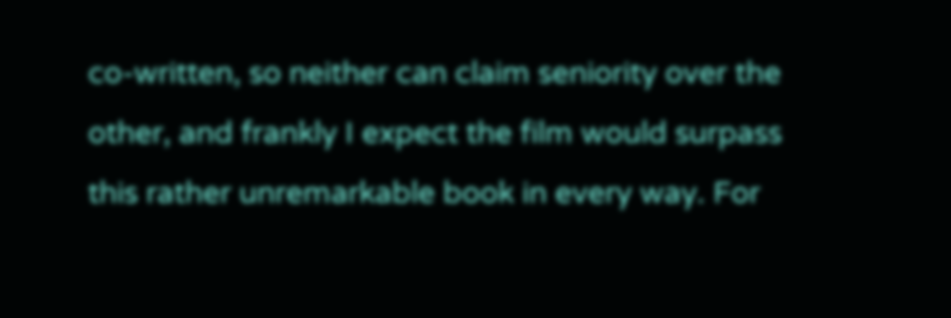co-written, so neither can claim seniority over the other, and frankly I expect the film would surpass this rather unremarkable book in every way. For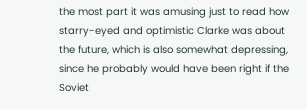the most part it was amusing just to read how starry-eyed and optimistic Clarke was about the future, which is also somewhat depressing, since he probably would have been right if the Soviet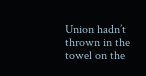Union hadn’t thrown in the towel on the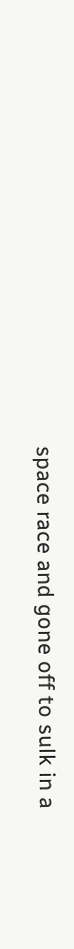space race and gone off to sulk in a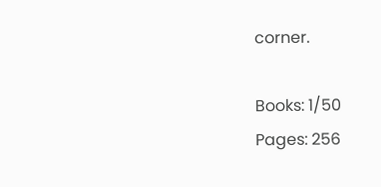corner.

Books: 1/50
Pages: 256